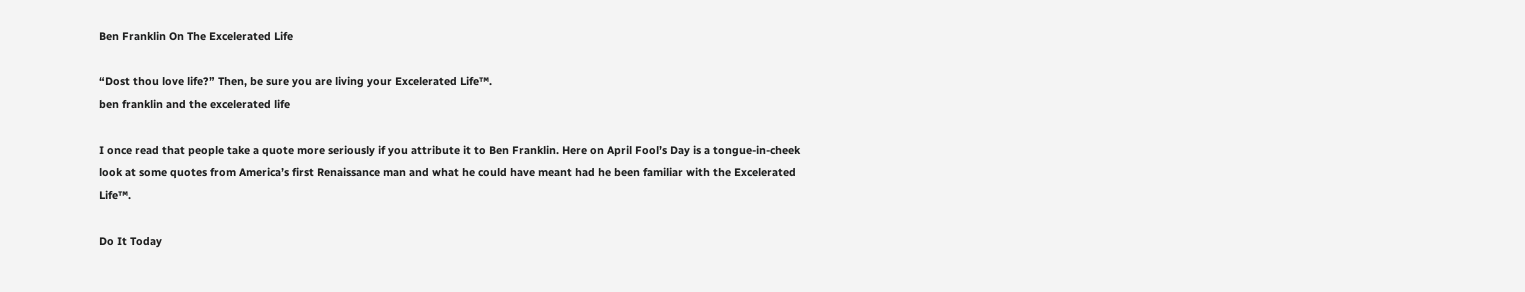Ben Franklin On The Excelerated Life

“Dost thou love life?” Then, be sure you are living your Excelerated Life™.
ben franklin and the excelerated life

I once read that people take a quote more seriously if you attribute it to Ben Franklin. Here on April Fool’s Day is a tongue-in-cheek look at some quotes from America’s first Renaissance man and what he could have meant had he been familiar with the Excelerated Life™.

Do It Today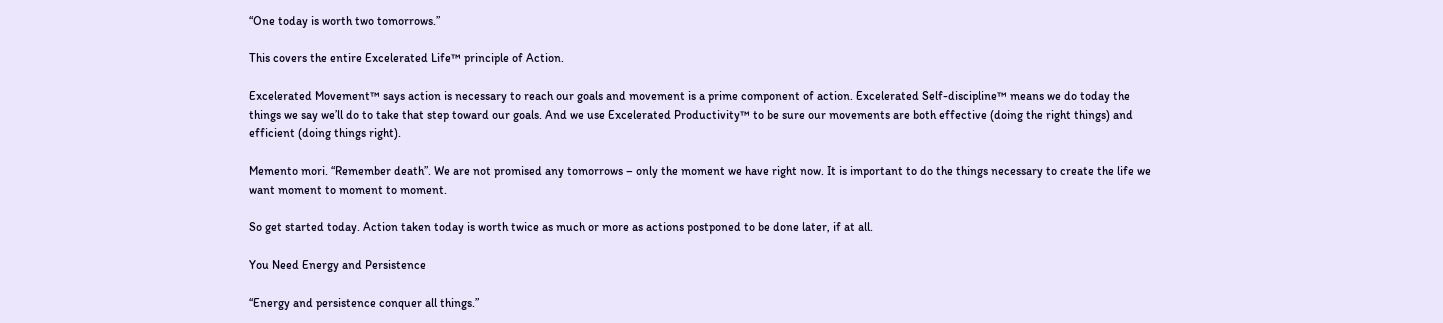“One today is worth two tomorrows.”

This covers the entire Excelerated Life™ principle of Action.

Excelerated Movement™ says action is necessary to reach our goals and movement is a prime component of action. Excelerated Self-discipline™ means we do today the things we say we’ll do to take that step toward our goals. And we use Excelerated Productivity™ to be sure our movements are both effective (doing the right things) and efficient (doing things right).

Memento mori. “Remember death”. We are not promised any tomorrows – only the moment we have right now. It is important to do the things necessary to create the life we want moment to moment to moment.

So get started today. Action taken today is worth twice as much or more as actions postponed to be done later, if at all.

You Need Energy and Persistence

“Energy and persistence conquer all things.”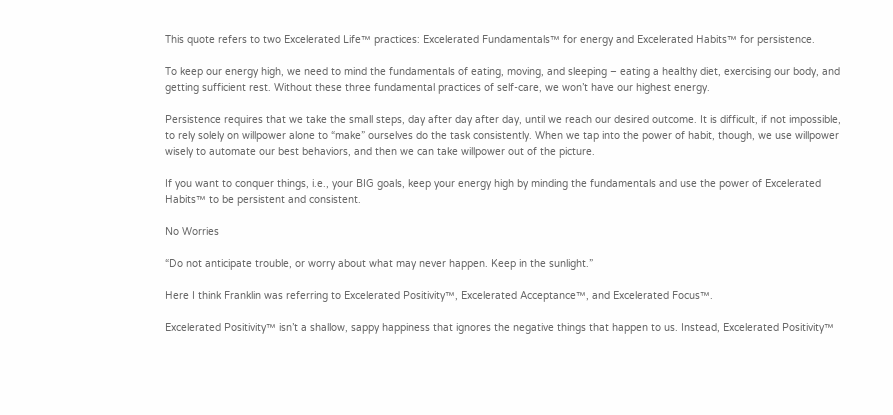This quote refers to two Excelerated Life™ practices: Excelerated Fundamentals™ for energy and Excelerated Habits™ for persistence.

To keep our energy high, we need to mind the fundamentals of eating, moving, and sleeping – eating a healthy diet, exercising our body, and getting sufficient rest. Without these three fundamental practices of self-care, we won’t have our highest energy.

Persistence requires that we take the small steps, day after day after day, until we reach our desired outcome. It is difficult, if not impossible, to rely solely on willpower alone to “make” ourselves do the task consistently. When we tap into the power of habit, though, we use willpower wisely to automate our best behaviors, and then we can take willpower out of the picture.

If you want to conquer things, i.e., your BIG goals, keep your energy high by minding the fundamentals and use the power of Excelerated Habits™ to be persistent and consistent.

No Worries

“Do not anticipate trouble, or worry about what may never happen. Keep in the sunlight.”

Here I think Franklin was referring to Excelerated Positivity™, Excelerated Acceptance™, and Excelerated Focus™.

Excelerated Positivity™ isn’t a shallow, sappy happiness that ignores the negative things that happen to us. Instead, Excelerated Positivity™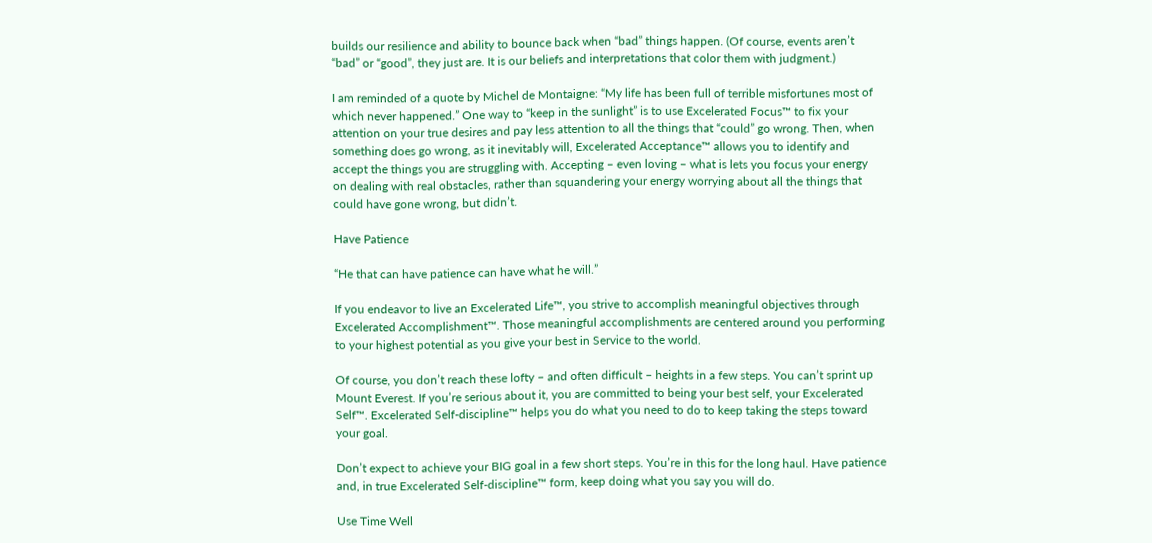builds our resilience and ability to bounce back when “bad” things happen. (Of course, events aren’t “bad” or “good”, they just are. It is our beliefs and interpretations that color them with judgment.)

I am reminded of a quote by Michel de Montaigne: “My life has been full of terrible misfortunes most of which never happened.” One way to “keep in the sunlight” is to use Excelerated Focus™ to fix your attention on your true desires and pay less attention to all the things that “could” go wrong. Then, when something does go wrong, as it inevitably will, Excelerated Acceptance™ allows you to identify and accept the things you are struggling with. Accepting – even loving – what is lets you focus your energy on dealing with real obstacles, rather than squandering your energy worrying about all the things that could have gone wrong, but didn’t.

Have Patience

“He that can have patience can have what he will.”

If you endeavor to live an Excelerated Life™, you strive to accomplish meaningful objectives through Excelerated Accomplishment™. Those meaningful accomplishments are centered around you performing to your highest potential as you give your best in Service to the world.

Of course, you don’t reach these lofty – and often difficult – heights in a few steps. You can’t sprint up Mount Everest. If you’re serious about it, you are committed to being your best self, your Excelerated Self™. Excelerated Self-discipline™ helps you do what you need to do to keep taking the steps toward your goal.

Don’t expect to achieve your BIG goal in a few short steps. You’re in this for the long haul. Have patience and, in true Excelerated Self-discipline™ form, keep doing what you say you will do.

Use Time Well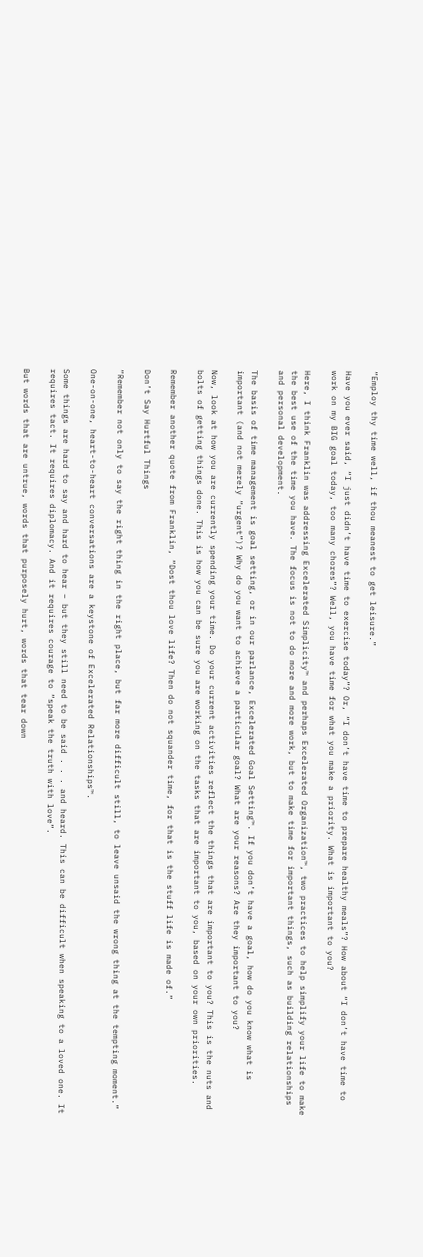“Employ thy time well, if thou meanest to get leisure.”

Have you ever said, “I just didn’t have time to exercise today”? Or, “I don’t have time to prepare healthy meals”? How about “I don’t have time to work on my BIG goal today, too many chores”? Well, you have time for what you make a priority. What is important to you?

Here, I think Franklin was addressing Excelerated Simplicity™ and perhaps Excelerated Organization™, two practices to help simplify your life to make the best use of the time you have. The focus is not to do more and more work, but to make time for important things, such as building relationships and personal development.

The basis of time management is goal setting, or in our parlance, Excelerated Goal Setting™. If you don’t have a goal, how do you know what is important (and not merely “urgent”)? Why do you want to achieve a particular goal? What are your reasons? Are they important to you?

Now, look at how you are currently spending your time. Do your current activities reflect the things that are important to you? This is the nuts and bolts of getting things done. This is how you can be sure you are working on the tasks that are important to you, based on your own priorities.

Remember another quote from Franklin, “Dost thou love life? Then do not squander time, for that is the stuff life is made of.”

Don’t Say Hurtful Things

“Remember not only to say the right thing in the right place, but far more difficult still, to leave unsaid the wrong thing at the tempting moment.”

One-on-one, heart-to-heart conversations are a keystone of Excelerated Relationships™.

Some things are hard to say and hard to hear – but they still need to be said . . . and heard. This can be difficult when speaking to a loved one. It requires tact. It requires diplomacy. And it requires courage to “speak the truth with love”.

But words that are untrue, words that purposely hurt, words that tear down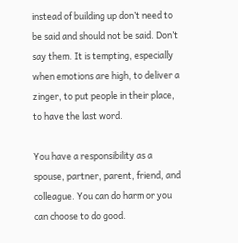instead of building up don’t need to be said and should not be said. Don’t say them. It is tempting, especially when emotions are high, to deliver a zinger, to put people in their place, to have the last word.

You have a responsibility as a spouse, partner, parent, friend, and colleague. You can do harm or you can choose to do good.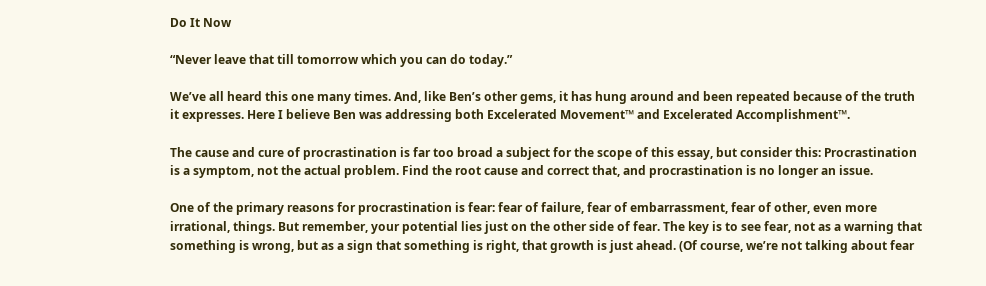Do It Now

“Never leave that till tomorrow which you can do today.”

We’ve all heard this one many times. And, like Ben’s other gems, it has hung around and been repeated because of the truth it expresses. Here I believe Ben was addressing both Excelerated Movement™ and Excelerated Accomplishment™.

The cause and cure of procrastination is far too broad a subject for the scope of this essay, but consider this: Procrastination is a symptom, not the actual problem. Find the root cause and correct that, and procrastination is no longer an issue.

One of the primary reasons for procrastination is fear: fear of failure, fear of embarrassment, fear of other, even more irrational, things. But remember, your potential lies just on the other side of fear. The key is to see fear, not as a warning that something is wrong, but as a sign that something is right, that growth is just ahead. (Of course, we’re not talking about fear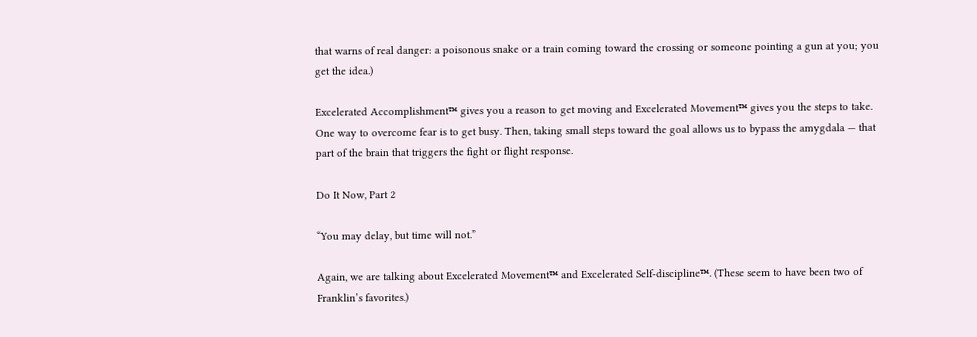that warns of real danger: a poisonous snake or a train coming toward the crossing or someone pointing a gun at you; you get the idea.)

Excelerated Accomplishment™ gives you a reason to get moving and Excelerated Movement™ gives you the steps to take. One way to overcome fear is to get busy. Then, taking small steps toward the goal allows us to bypass the amygdala — that part of the brain that triggers the fight or flight response.

Do It Now, Part 2

“You may delay, but time will not.”

Again, we are talking about Excelerated Movement™ and Excelerated Self-discipline™. (These seem to have been two of Franklin’s favorites.)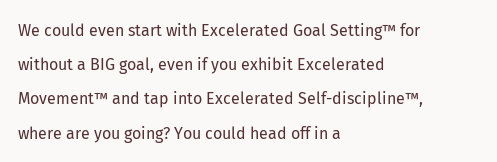We could even start with Excelerated Goal Setting™ for without a BIG goal, even if you exhibit Excelerated Movement™ and tap into Excelerated Self-discipline™, where are you going? You could head off in a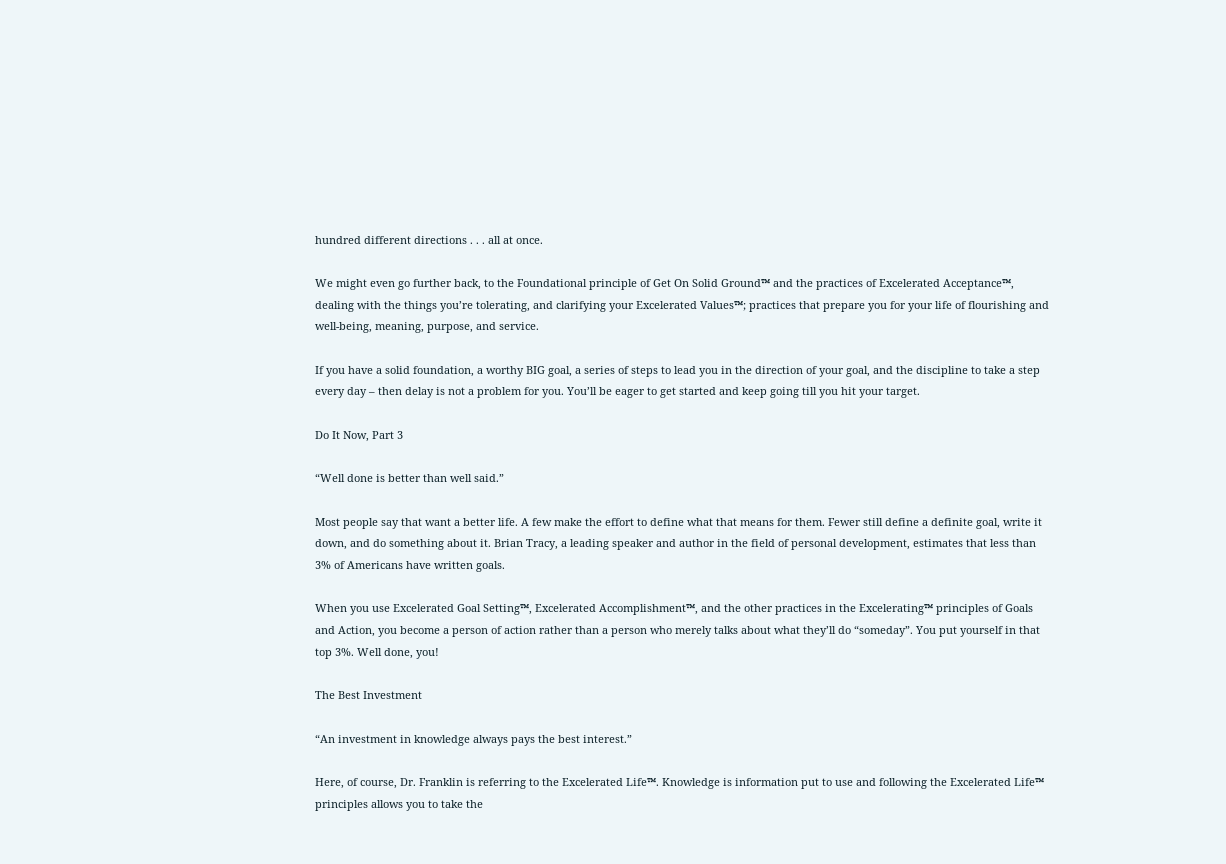hundred different directions . . . all at once.

We might even go further back, to the Foundational principle of Get On Solid Ground™ and the practices of Excelerated Acceptance™, dealing with the things you’re tolerating, and clarifying your Excelerated Values™; practices that prepare you for your life of flourishing and well-being, meaning, purpose, and service.

If you have a solid foundation, a worthy BIG goal, a series of steps to lead you in the direction of your goal, and the discipline to take a step every day – then delay is not a problem for you. You’ll be eager to get started and keep going till you hit your target.

Do It Now, Part 3

“Well done is better than well said.”

Most people say that want a better life. A few make the effort to define what that means for them. Fewer still define a definite goal, write it down, and do something about it. Brian Tracy, a leading speaker and author in the field of personal development, estimates that less than 3% of Americans have written goals.

When you use Excelerated Goal Setting™, Excelerated Accomplishment™, and the other practices in the Excelerating™ principles of Goals and Action, you become a person of action rather than a person who merely talks about what they’ll do “someday”. You put yourself in that top 3%. Well done, you!

The Best Investment

“An investment in knowledge always pays the best interest.”

Here, of course, Dr. Franklin is referring to the Excelerated Life™. Knowledge is information put to use and following the Excelerated Life™ principles allows you to take the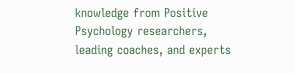knowledge from Positive Psychology researchers, leading coaches, and experts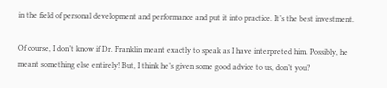in the field of personal development and performance and put it into practice. It’s the best investment.

Of course, I don’t know if Dr. Franklin meant exactly to speak as I have interpreted him. Possibly, he meant something else entirely! But, I think he’s given some good advice to us, don’t you?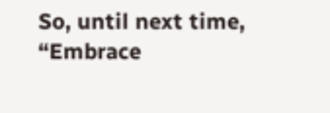So, until next time, “Embrace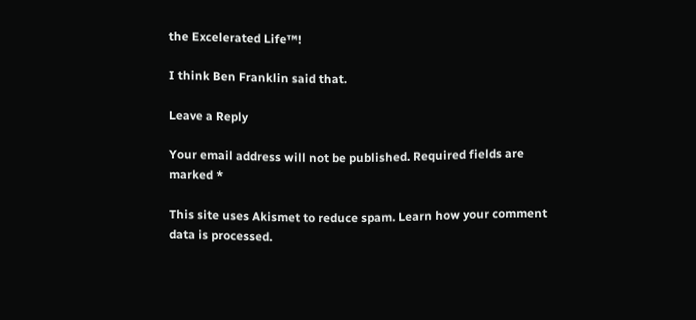the Excelerated Life™!

I think Ben Franklin said that.

Leave a Reply

Your email address will not be published. Required fields are marked *

This site uses Akismet to reduce spam. Learn how your comment data is processed.